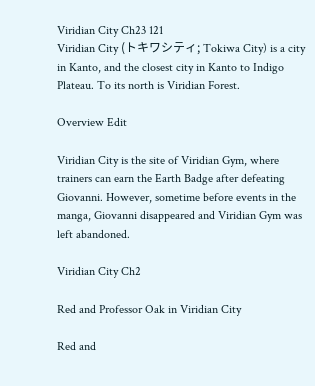Viridian City Ch23 121
Viridian City (トキワシティ; Tokiwa City) is a city in Kanto, and the closest city in Kanto to Indigo Plateau. To its north is Viridian Forest.

Overview Edit

Viridian City is the site of Viridian Gym, where trainers can earn the Earth Badge after defeating Giovanni. However, sometime before events in the manga, Giovanni disappeared and Viridian Gym was left abandoned.

Viridian City Ch2

Red and Professor Oak in Viridian City

Red and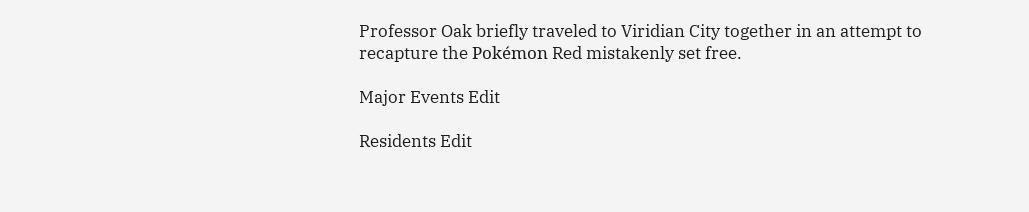Professor Oak briefly traveled to Viridian City together in an attempt to recapture the Pokémon Red mistakenly set free.

Major Events Edit

Residents Edit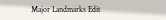Major Landmarks Edit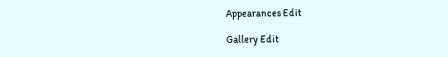Appearances Edit

Gallery Edit